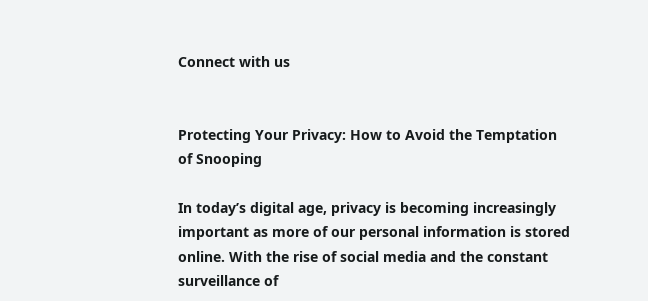Connect with us


Protecting Your Privacy: How to Avoid the Temptation of Snooping

In today’s digital age, privacy is becoming increasingly important as more of our personal information is stored online. With the rise of social media and the constant surveillance of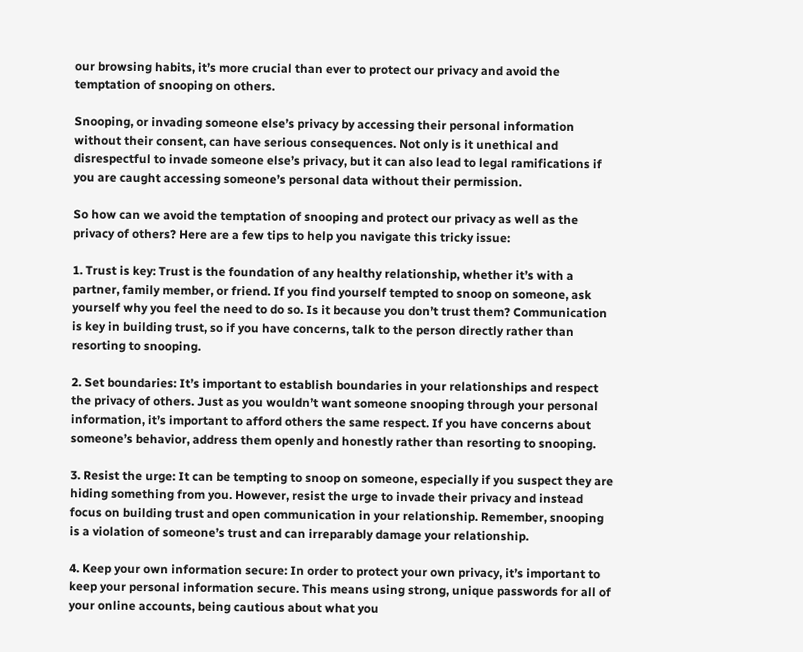our browsing habits, it’s more crucial than ever to protect our privacy and avoid the temptation of snooping on others.

Snooping, or invading someone else’s privacy by accessing their personal information without their consent, can have serious consequences. Not only is it unethical and disrespectful to invade someone else’s privacy, but it can also lead to legal ramifications if you are caught accessing someone’s personal data without their permission.

So how can we avoid the temptation of snooping and protect our privacy as well as the privacy of others? Here are a few tips to help you navigate this tricky issue:

1. Trust is key: Trust is the foundation of any healthy relationship, whether it’s with a partner, family member, or friend. If you find yourself tempted to snoop on someone, ask yourself why you feel the need to do so. Is it because you don’t trust them? Communication is key in building trust, so if you have concerns, talk to the person directly rather than resorting to snooping.

2. Set boundaries: It’s important to establish boundaries in your relationships and respect the privacy of others. Just as you wouldn’t want someone snooping through your personal information, it’s important to afford others the same respect. If you have concerns about someone’s behavior, address them openly and honestly rather than resorting to snooping.

3. Resist the urge: It can be tempting to snoop on someone, especially if you suspect they are hiding something from you. However, resist the urge to invade their privacy and instead focus on building trust and open communication in your relationship. Remember, snooping is a violation of someone’s trust and can irreparably damage your relationship.

4. Keep your own information secure: In order to protect your own privacy, it’s important to keep your personal information secure. This means using strong, unique passwords for all of your online accounts, being cautious about what you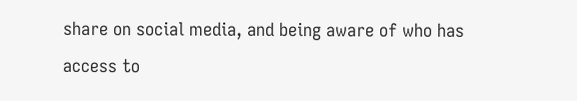share on social media, and being aware of who has access to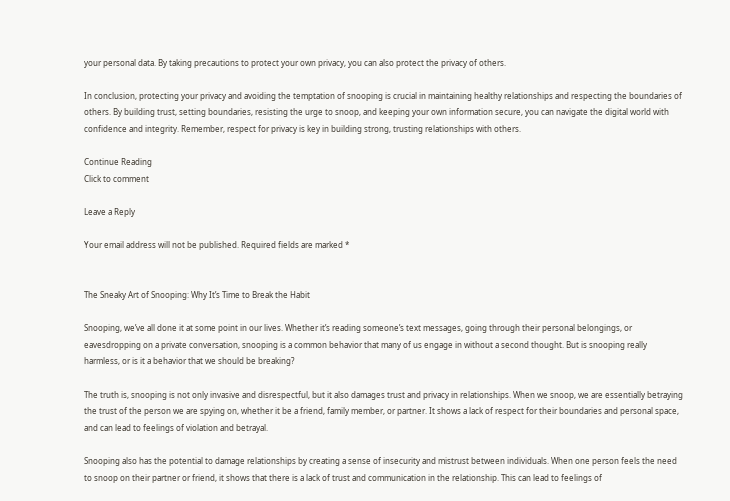your personal data. By taking precautions to protect your own privacy, you can also protect the privacy of others.

In conclusion, protecting your privacy and avoiding the temptation of snooping is crucial in maintaining healthy relationships and respecting the boundaries of others. By building trust, setting boundaries, resisting the urge to snoop, and keeping your own information secure, you can navigate the digital world with confidence and integrity. Remember, respect for privacy is key in building strong, trusting relationships with others.

Continue Reading
Click to comment

Leave a Reply

Your email address will not be published. Required fields are marked *


The Sneaky Art of Snooping: Why It’s Time to Break the Habit

Snooping, we’ve all done it at some point in our lives. Whether it’s reading someone’s text messages, going through their personal belongings, or eavesdropping on a private conversation, snooping is a common behavior that many of us engage in without a second thought. But is snooping really harmless, or is it a behavior that we should be breaking?

The truth is, snooping is not only invasive and disrespectful, but it also damages trust and privacy in relationships. When we snoop, we are essentially betraying the trust of the person we are spying on, whether it be a friend, family member, or partner. It shows a lack of respect for their boundaries and personal space, and can lead to feelings of violation and betrayal.

Snooping also has the potential to damage relationships by creating a sense of insecurity and mistrust between individuals. When one person feels the need to snoop on their partner or friend, it shows that there is a lack of trust and communication in the relationship. This can lead to feelings of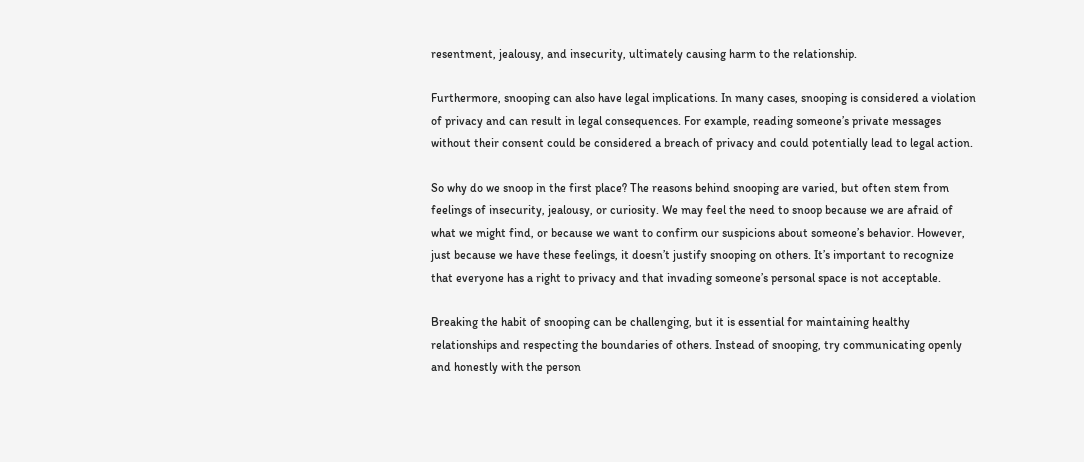resentment, jealousy, and insecurity, ultimately causing harm to the relationship.

Furthermore, snooping can also have legal implications. In many cases, snooping is considered a violation of privacy and can result in legal consequences. For example, reading someone’s private messages without their consent could be considered a breach of privacy and could potentially lead to legal action.

So why do we snoop in the first place? The reasons behind snooping are varied, but often stem from feelings of insecurity, jealousy, or curiosity. We may feel the need to snoop because we are afraid of what we might find, or because we want to confirm our suspicions about someone’s behavior. However, just because we have these feelings, it doesn’t justify snooping on others. It’s important to recognize that everyone has a right to privacy and that invading someone’s personal space is not acceptable.

Breaking the habit of snooping can be challenging, but it is essential for maintaining healthy relationships and respecting the boundaries of others. Instead of snooping, try communicating openly and honestly with the person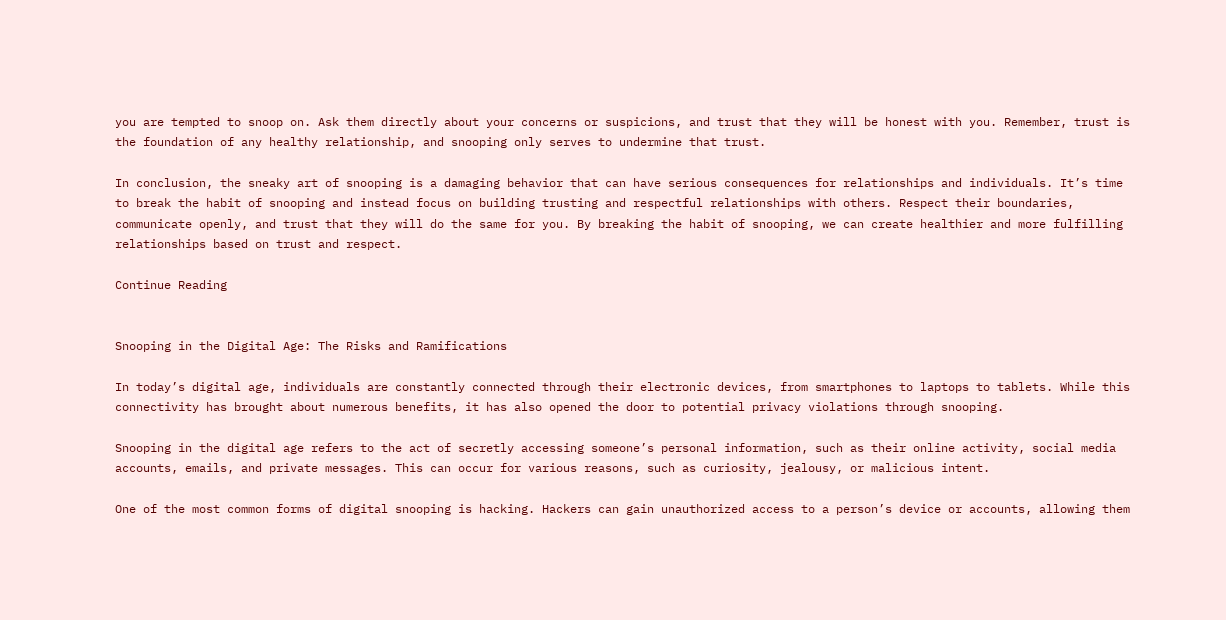you are tempted to snoop on. Ask them directly about your concerns or suspicions, and trust that they will be honest with you. Remember, trust is the foundation of any healthy relationship, and snooping only serves to undermine that trust.

In conclusion, the sneaky art of snooping is a damaging behavior that can have serious consequences for relationships and individuals. It’s time to break the habit of snooping and instead focus on building trusting and respectful relationships with others. Respect their boundaries, communicate openly, and trust that they will do the same for you. By breaking the habit of snooping, we can create healthier and more fulfilling relationships based on trust and respect.

Continue Reading


Snooping in the Digital Age: The Risks and Ramifications

In today’s digital age, individuals are constantly connected through their electronic devices, from smartphones to laptops to tablets. While this connectivity has brought about numerous benefits, it has also opened the door to potential privacy violations through snooping.

Snooping in the digital age refers to the act of secretly accessing someone’s personal information, such as their online activity, social media accounts, emails, and private messages. This can occur for various reasons, such as curiosity, jealousy, or malicious intent.

One of the most common forms of digital snooping is hacking. Hackers can gain unauthorized access to a person’s device or accounts, allowing them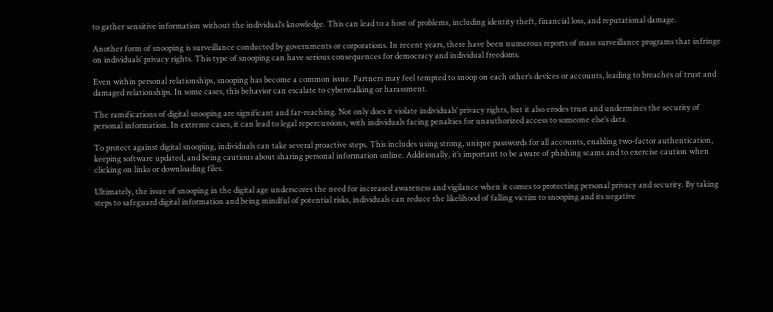to gather sensitive information without the individual’s knowledge. This can lead to a host of problems, including identity theft, financial loss, and reputational damage.

Another form of snooping is surveillance conducted by governments or corporations. In recent years, there have been numerous reports of mass surveillance programs that infringe on individuals’ privacy rights. This type of snooping can have serious consequences for democracy and individual freedoms.

Even within personal relationships, snooping has become a common issue. Partners may feel tempted to snoop on each other’s devices or accounts, leading to breaches of trust and damaged relationships. In some cases, this behavior can escalate to cyberstalking or harassment.

The ramifications of digital snooping are significant and far-reaching. Not only does it violate individuals’ privacy rights, but it also erodes trust and undermines the security of personal information. In extreme cases, it can lead to legal repercussions, with individuals facing penalties for unauthorized access to someone else’s data.

To protect against digital snooping, individuals can take several proactive steps. This includes using strong, unique passwords for all accounts, enabling two-factor authentication, keeping software updated, and being cautious about sharing personal information online. Additionally, it’s important to be aware of phishing scams and to exercise caution when clicking on links or downloading files.

Ultimately, the issue of snooping in the digital age underscores the need for increased awareness and vigilance when it comes to protecting personal privacy and security. By taking steps to safeguard digital information and being mindful of potential risks, individuals can reduce the likelihood of falling victim to snooping and its negative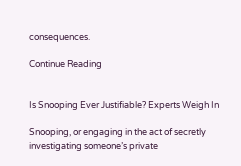consequences.

Continue Reading


Is Snooping Ever Justifiable? Experts Weigh In

Snooping, or engaging in the act of secretly investigating someone’s private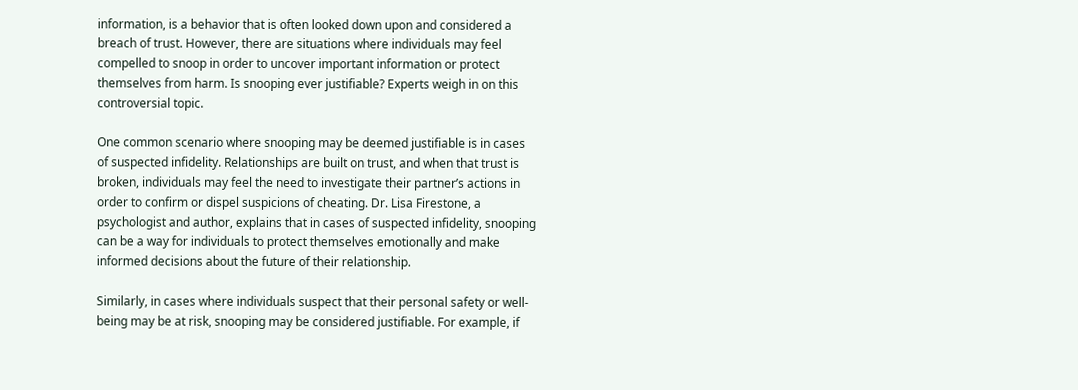information, is a behavior that is often looked down upon and considered a breach of trust. However, there are situations where individuals may feel compelled to snoop in order to uncover important information or protect themselves from harm. Is snooping ever justifiable? Experts weigh in on this controversial topic.

One common scenario where snooping may be deemed justifiable is in cases of suspected infidelity. Relationships are built on trust, and when that trust is broken, individuals may feel the need to investigate their partner’s actions in order to confirm or dispel suspicions of cheating. Dr. Lisa Firestone, a psychologist and author, explains that in cases of suspected infidelity, snooping can be a way for individuals to protect themselves emotionally and make informed decisions about the future of their relationship.

Similarly, in cases where individuals suspect that their personal safety or well-being may be at risk, snooping may be considered justifiable. For example, if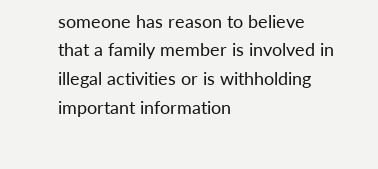someone has reason to believe that a family member is involved in illegal activities or is withholding important information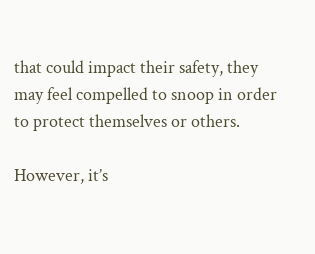that could impact their safety, they may feel compelled to snoop in order to protect themselves or others.

However, it’s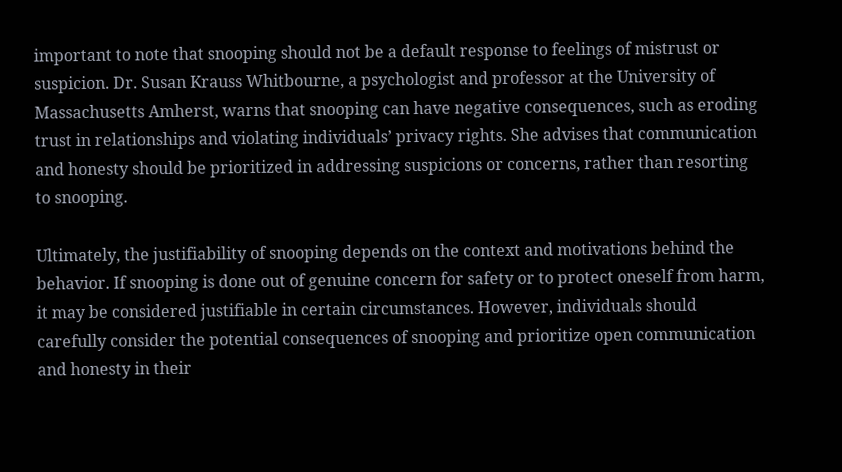important to note that snooping should not be a default response to feelings of mistrust or suspicion. Dr. Susan Krauss Whitbourne, a psychologist and professor at the University of Massachusetts Amherst, warns that snooping can have negative consequences, such as eroding trust in relationships and violating individuals’ privacy rights. She advises that communication and honesty should be prioritized in addressing suspicions or concerns, rather than resorting to snooping.

Ultimately, the justifiability of snooping depends on the context and motivations behind the behavior. If snooping is done out of genuine concern for safety or to protect oneself from harm, it may be considered justifiable in certain circumstances. However, individuals should carefully consider the potential consequences of snooping and prioritize open communication and honesty in their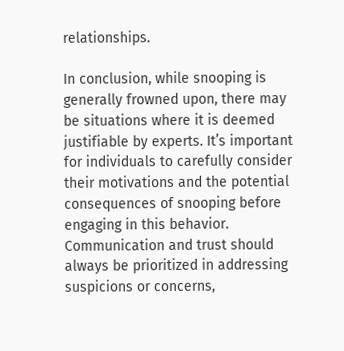relationships.

In conclusion, while snooping is generally frowned upon, there may be situations where it is deemed justifiable by experts. It’s important for individuals to carefully consider their motivations and the potential consequences of snooping before engaging in this behavior. Communication and trust should always be prioritized in addressing suspicions or concerns,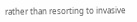rather than resorting to invasive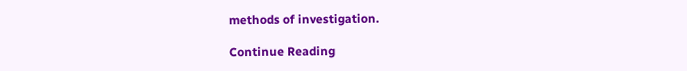methods of investigation.

Continue Reading